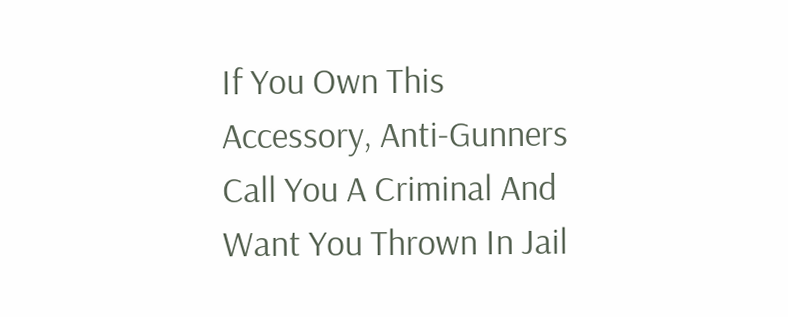If You Own This Accessory, Anti-Gunners Call You A Criminal And Want You Thrown In Jail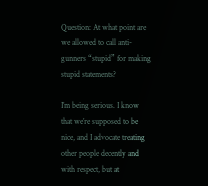Question: At what point are we allowed to call anti-gunners “stupid” for making stupid statements?

I’m being serious. I know that we’re supposed to be nice, and I advocate treating other people decently and with respect, but at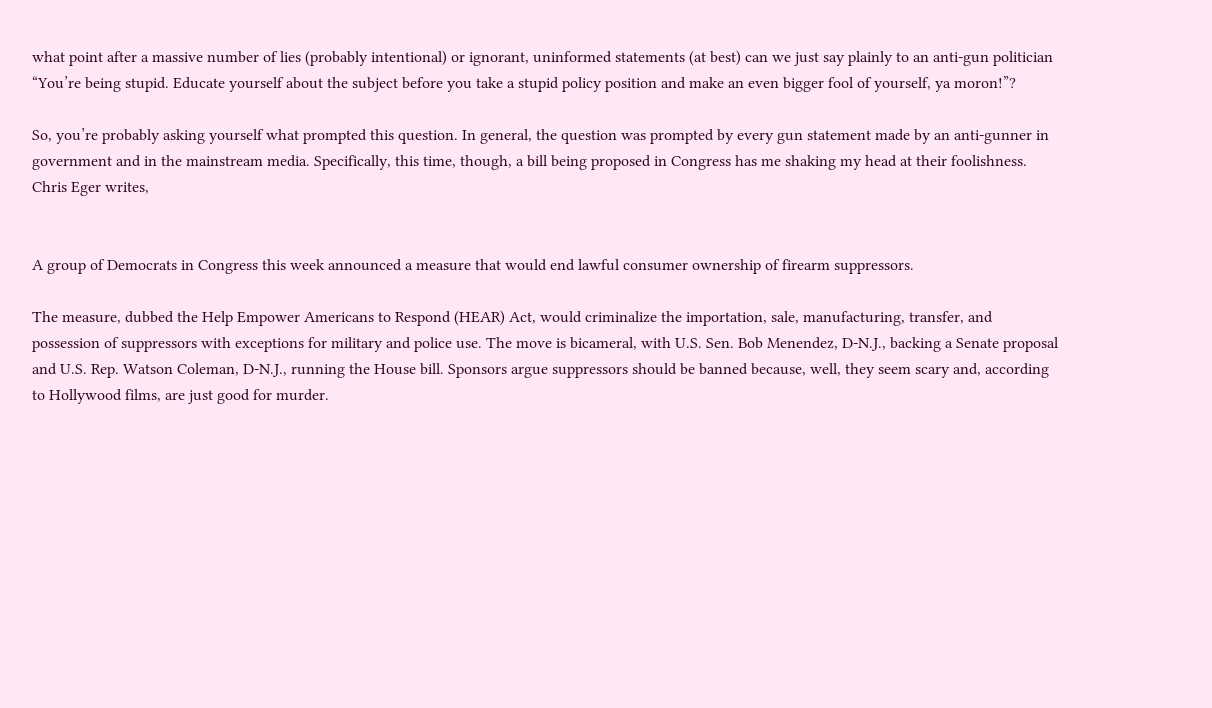what point after a massive number of lies (probably intentional) or ignorant, uninformed statements (at best) can we just say plainly to an anti-gun politician “You’re being stupid. Educate yourself about the subject before you take a stupid policy position and make an even bigger fool of yourself, ya moron!”?

So, you’re probably asking yourself what prompted this question. In general, the question was prompted by every gun statement made by an anti-gunner in government and in the mainstream media. Specifically, this time, though, a bill being proposed in Congress has me shaking my head at their foolishness. Chris Eger writes,


A group of Democrats in Congress this week announced a measure that would end lawful consumer ownership of firearm suppressors.

The measure, dubbed the Help Empower Americans to Respond (HEAR) Act, would criminalize the importation, sale, manufacturing, transfer, and possession of suppressors with exceptions for military and police use. The move is bicameral, with U.S. Sen. Bob Menendez, D-N.J., backing a Senate proposal and U.S. Rep. Watson Coleman, D-N.J., running the House bill. Sponsors argue suppressors should be banned because, well, they seem scary and, according to Hollywood films, are just good for murder.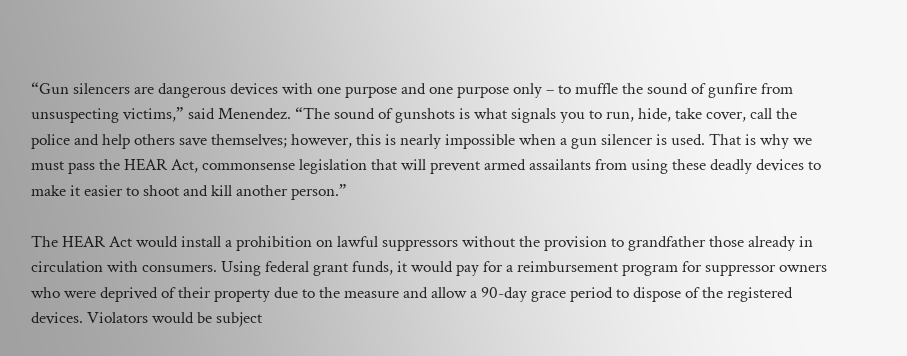“Gun silencers are dangerous devices with one purpose and one purpose only – to muffle the sound of gunfire from unsuspecting victims,” said Menendez. “The sound of gunshots is what signals you to run, hide, take cover, call the police and help others save themselves; however, this is nearly impossible when a gun silencer is used. That is why we must pass the HEAR Act, commonsense legislation that will prevent armed assailants from using these deadly devices to make it easier to shoot and kill another person.”

The HEAR Act would install a prohibition on lawful suppressors without the provision to grandfather those already in circulation with consumers. Using federal grant funds, it would pay for a reimbursement program for suppressor owners who were deprived of their property due to the measure and allow a 90-day grace period to dispose of the registered devices. Violators would be subject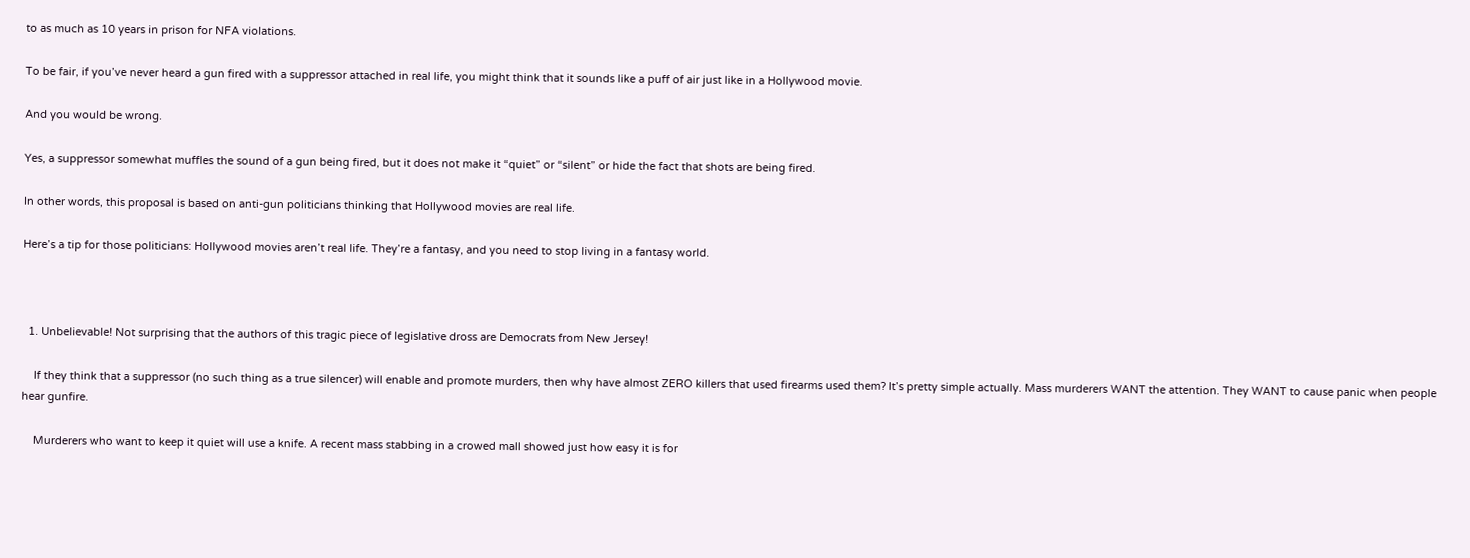to as much as 10 years in prison for NFA violations.

To be fair, if you’ve never heard a gun fired with a suppressor attached in real life, you might think that it sounds like a puff of air just like in a Hollywood movie.

And you would be wrong.

Yes, a suppressor somewhat muffles the sound of a gun being fired, but it does not make it “quiet” or “silent” or hide the fact that shots are being fired.

In other words, this proposal is based on anti-gun politicians thinking that Hollywood movies are real life.

Here’s a tip for those politicians: Hollywood movies aren’t real life. They’re a fantasy, and you need to stop living in a fantasy world.



  1. Unbelievable! Not surprising that the authors of this tragic piece of legislative dross are Democrats from New Jersey!

    If they think that a suppressor (no such thing as a true silencer) will enable and promote murders, then why have almost ZERO killers that used firearms used them? It’s pretty simple actually. Mass murderers WANT the attention. They WANT to cause panic when people hear gunfire.

    Murderers who want to keep it quiet will use a knife. A recent mass stabbing in a crowed mall showed just how easy it is for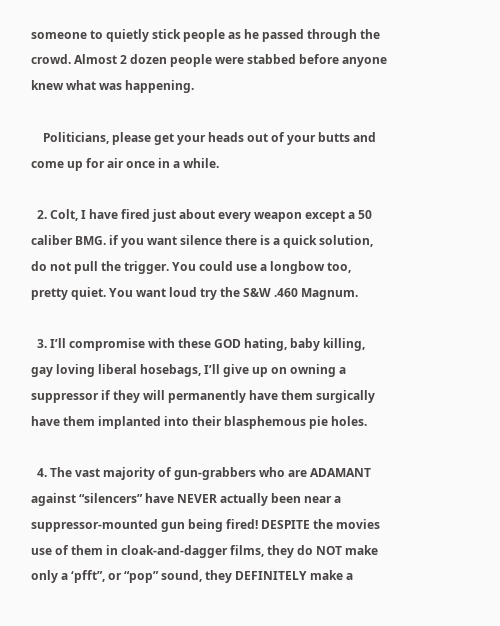someone to quietly stick people as he passed through the crowd. Almost 2 dozen people were stabbed before anyone knew what was happening.

    Politicians, please get your heads out of your butts and come up for air once in a while.

  2. Colt, I have fired just about every weapon except a 50 caliber BMG. if you want silence there is a quick solution, do not pull the trigger. You could use a longbow too, pretty quiet. You want loud try the S&W .460 Magnum.

  3. I’ll compromise with these GOD hating, baby killing, gay loving liberal hosebags, I’ll give up on owning a suppressor if they will permanently have them surgically have them implanted into their blasphemous pie holes.

  4. The vast majority of gun-grabbers who are ADAMANT against “silencers” have NEVER actually been near a suppressor-mounted gun being fired! DESPITE the movies use of them in cloak-and-dagger films, they do NOT make only a ‘pfft”, or “pop” sound, they DEFINITELY make a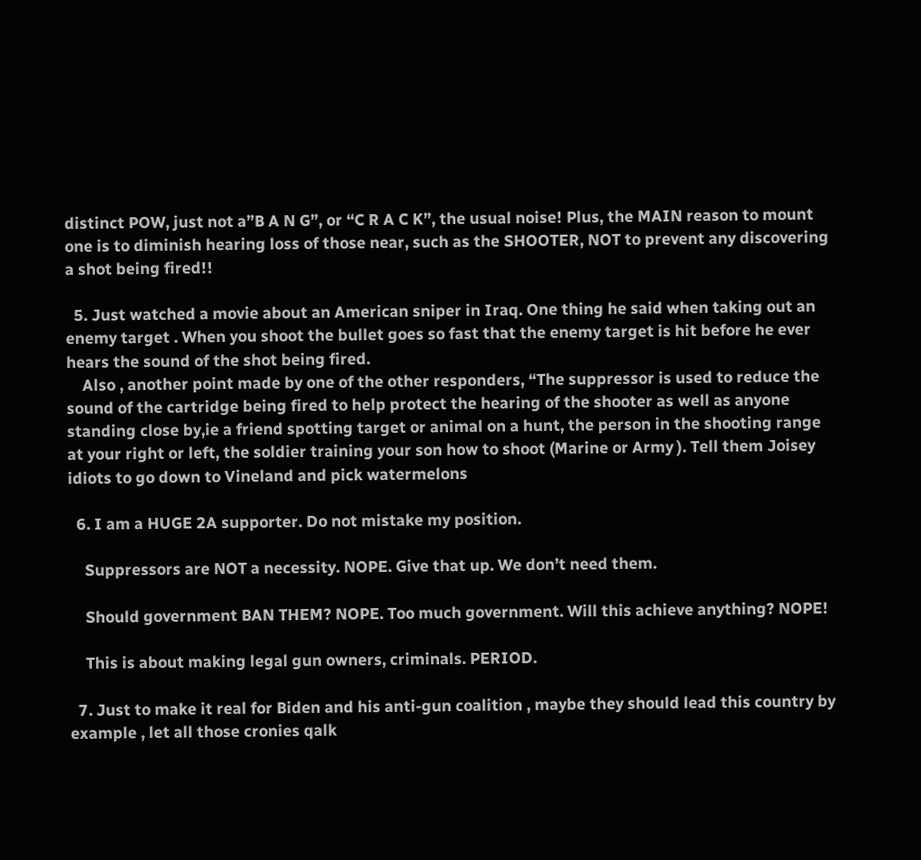distinct POW, just not a”B A N G”, or “C R A C K”, the usual noise! Plus, the MAIN reason to mount one is to diminish hearing loss of those near, such as the SHOOTER, NOT to prevent any discovering a shot being fired!!

  5. Just watched a movie about an American sniper in Iraq. One thing he said when taking out an enemy target . When you shoot the bullet goes so fast that the enemy target is hit before he ever hears the sound of the shot being fired.
    Also , another point made by one of the other responders, “The suppressor is used to reduce the sound of the cartridge being fired to help protect the hearing of the shooter as well as anyone standing close by,ie a friend spotting target or animal on a hunt, the person in the shooting range at your right or left, the soldier training your son how to shoot (Marine or Army ). Tell them Joisey idiots to go down to Vineland and pick watermelons

  6. I am a HUGE 2A supporter. Do not mistake my position.

    Suppressors are NOT a necessity. NOPE. Give that up. We don’t need them.

    Should government BAN THEM? NOPE. Too much government. Will this achieve anything? NOPE!

    This is about making legal gun owners, criminals. PERIOD.

  7. Just to make it real for Biden and his anti-gun coalition , maybe they should lead this country by example , let all those cronies qalk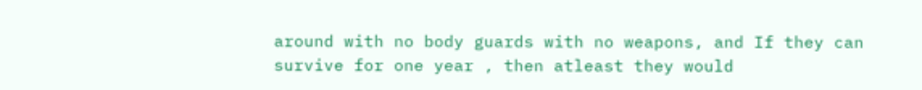around with no body guards with no weapons, and If they can survive for one year , then atleast they would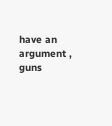have an argument , guns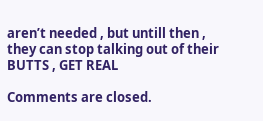aren’t needed , but untill then , they can stop talking out of their BUTTS , GET REAL

Comments are closed.